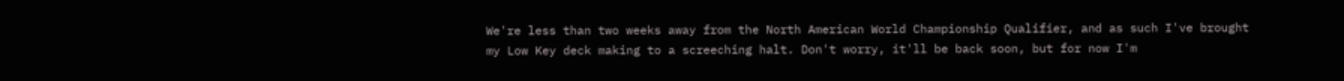We're less than two weeks away from the North American World Championship Qualifier, and as such I've brought my Low Key deck making to a screeching halt. Don't worry, it'll be back soon, but for now I'm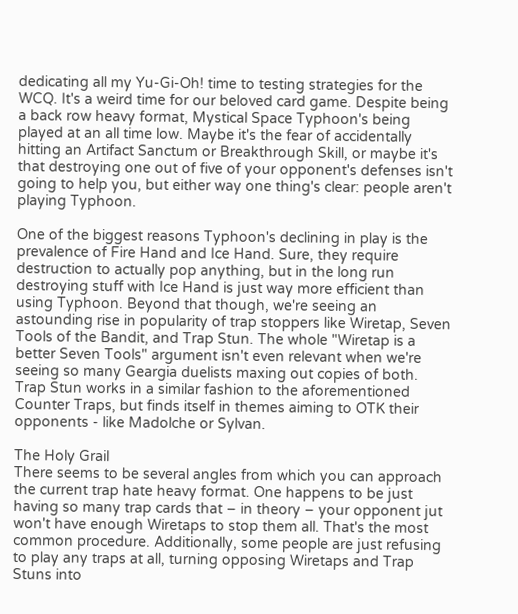dedicating all my Yu-Gi-Oh! time to testing strategies for the WCQ. It's a weird time for our beloved card game. Despite being a back row heavy format, Mystical Space Typhoon's being played at an all time low. Maybe it's the fear of accidentally hitting an Artifact Sanctum or Breakthrough Skill, or maybe it's that destroying one out of five of your opponent's defenses isn't going to help you, but either way one thing's clear: people aren't playing Typhoon.

One of the biggest reasons Typhoon's declining in play is the prevalence of Fire Hand and Ice Hand. Sure, they require destruction to actually pop anything, but in the long run destroying stuff with Ice Hand is just way more efficient than using Typhoon. Beyond that though, we're seeing an astounding rise in popularity of trap stoppers like Wiretap, Seven Tools of the Bandit, and Trap Stun. The whole "Wiretap is a better Seven Tools" argument isn't even relevant when we're seeing so many Geargia duelists maxing out copies of both. Trap Stun works in a similar fashion to the aforementioned Counter Traps, but finds itself in themes aiming to OTK their opponents - like Madolche or Sylvan.

The Holy Grail
There seems to be several angles from which you can approach the current trap hate heavy format. One happens to be just having so many trap cards that – in theory – your opponent jut won't have enough Wiretaps to stop them all. That's the most common procedure. Additionally, some people are just refusing to play any traps at all, turning opposing Wiretaps and Trap Stuns into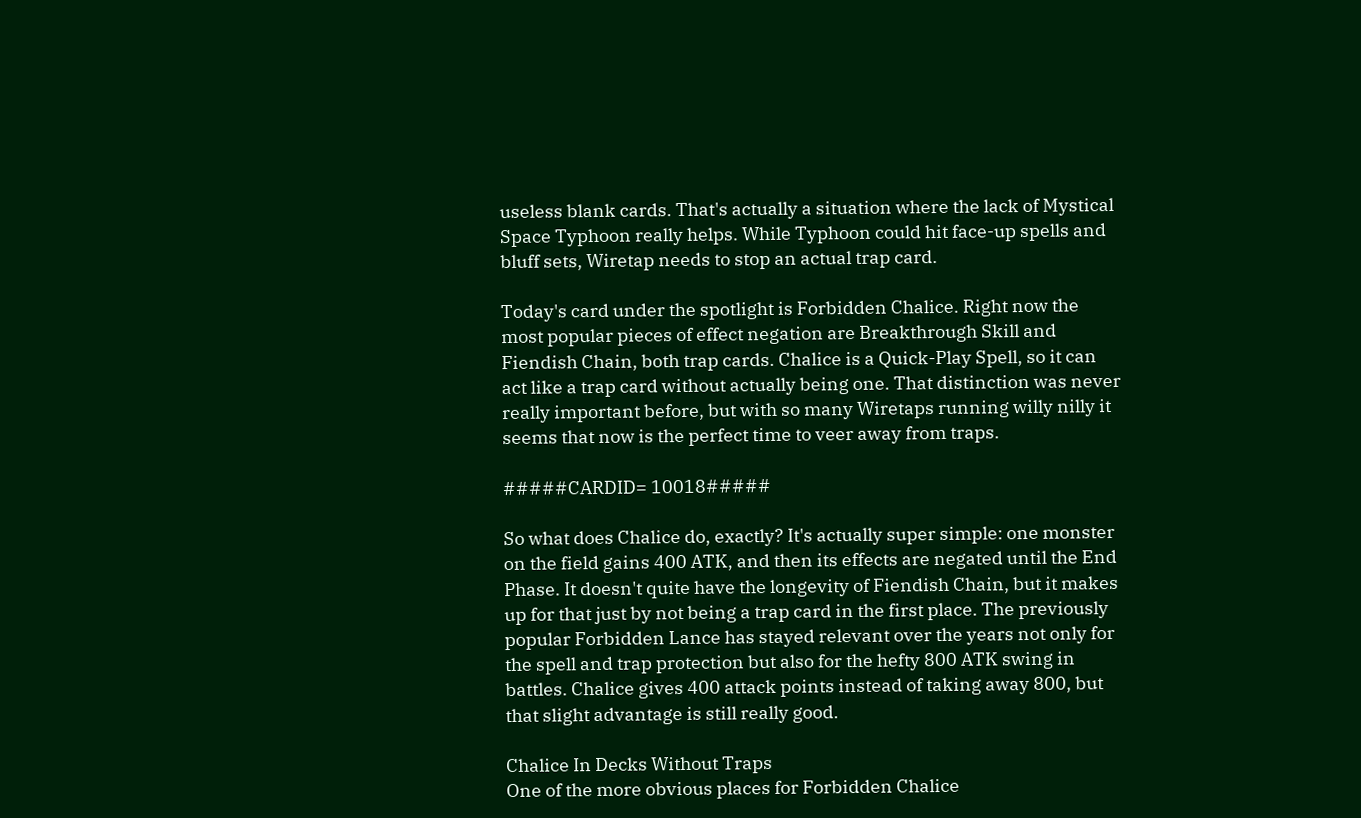useless blank cards. That's actually a situation where the lack of Mystical Space Typhoon really helps. While Typhoon could hit face-up spells and bluff sets, Wiretap needs to stop an actual trap card.

Today's card under the spotlight is Forbidden Chalice. Right now the most popular pieces of effect negation are Breakthrough Skill and Fiendish Chain, both trap cards. Chalice is a Quick-Play Spell, so it can act like a trap card without actually being one. That distinction was never really important before, but with so many Wiretaps running willy nilly it seems that now is the perfect time to veer away from traps.

#####CARDID= 10018#####

So what does Chalice do, exactly? It's actually super simple: one monster on the field gains 400 ATK, and then its effects are negated until the End Phase. It doesn't quite have the longevity of Fiendish Chain, but it makes up for that just by not being a trap card in the first place. The previously popular Forbidden Lance has stayed relevant over the years not only for the spell and trap protection but also for the hefty 800 ATK swing in battles. Chalice gives 400 attack points instead of taking away 800, but that slight advantage is still really good.

Chalice In Decks Without Traps
One of the more obvious places for Forbidden Chalice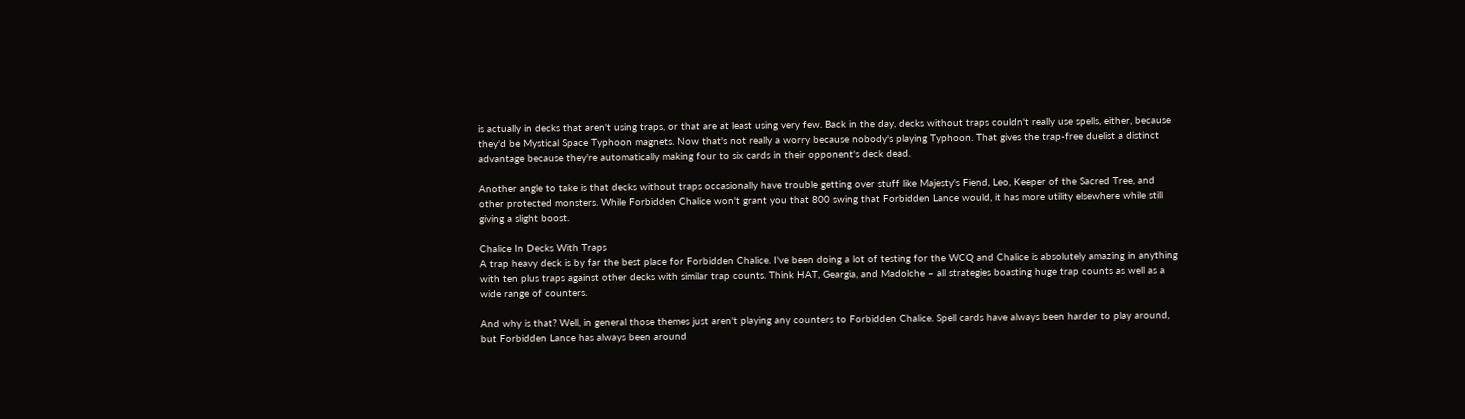is actually in decks that aren't using traps, or that are at least using very few. Back in the day, decks without traps couldn't really use spells, either, because they'd be Mystical Space Typhoon magnets. Now that's not really a worry because nobody's playing Typhoon. That gives the trap-free duelist a distinct advantage because they're automatically making four to six cards in their opponent's deck dead.

Another angle to take is that decks without traps occasionally have trouble getting over stuff like Majesty's Fiend, Leo, Keeper of the Sacred Tree, and other protected monsters. While Forbidden Chalice won't grant you that 800 swing that Forbidden Lance would, it has more utility elsewhere while still giving a slight boost.

Chalice In Decks With Traps
A trap heavy deck is by far the best place for Forbidden Chalice. I've been doing a lot of testing for the WCQ and Chalice is absolutely amazing in anything with ten plus traps against other decks with similar trap counts. Think HAT, Geargia, and Madolche – all strategies boasting huge trap counts as well as a wide range of counters.

And why is that? Well, in general those themes just aren't playing any counters to Forbidden Chalice. Spell cards have always been harder to play around, but Forbidden Lance has always been around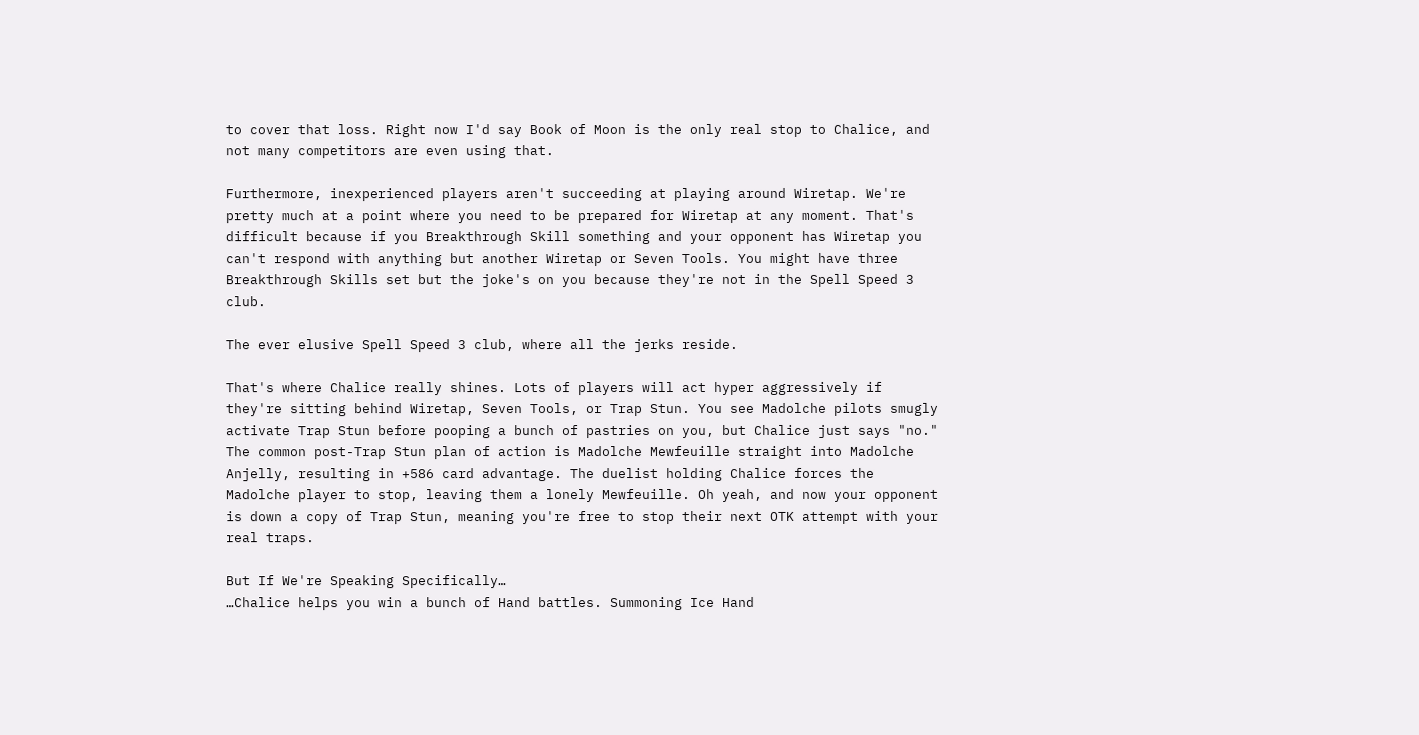to cover that loss. Right now I'd say Book of Moon is the only real stop to Chalice, and not many competitors are even using that.

Furthermore, inexperienced players aren't succeeding at playing around Wiretap. We're pretty much at a point where you need to be prepared for Wiretap at any moment. That's difficult because if you Breakthrough Skill something and your opponent has Wiretap you can't respond with anything but another Wiretap or Seven Tools. You might have three Breakthrough Skills set but the joke's on you because they're not in the Spell Speed 3 club.

The ever elusive Spell Speed 3 club, where all the jerks reside.

That's where Chalice really shines. Lots of players will act hyper aggressively if they're sitting behind Wiretap, Seven Tools, or Trap Stun. You see Madolche pilots smugly activate Trap Stun before pooping a bunch of pastries on you, but Chalice just says "no." The common post-Trap Stun plan of action is Madolche Mewfeuille straight into Madolche Anjelly, resulting in +586 card advantage. The duelist holding Chalice forces the Madolche player to stop, leaving them a lonely Mewfeuille. Oh yeah, and now your opponent is down a copy of Trap Stun, meaning you're free to stop their next OTK attempt with your real traps.

But If We're Speaking Specifically…
…Chalice helps you win a bunch of Hand battles. Summoning Ice Hand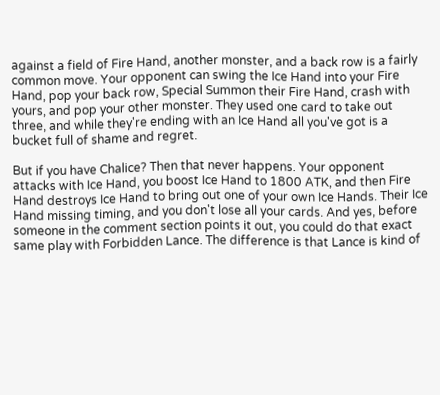against a field of Fire Hand, another monster, and a back row is a fairly common move. Your opponent can swing the Ice Hand into your Fire Hand, pop your back row, Special Summon their Fire Hand, crash with yours, and pop your other monster. They used one card to take out three, and while they're ending with an Ice Hand all you've got is a bucket full of shame and regret.

But if you have Chalice? Then that never happens. Your opponent attacks with Ice Hand, you boost Ice Hand to 1800 ATK, and then Fire Hand destroys Ice Hand to bring out one of your own Ice Hands. Their Ice Hand missing timing, and you don't lose all your cards. And yes, before someone in the comment section points it out, you could do that exact same play with Forbidden Lance. The difference is that Lance is kind of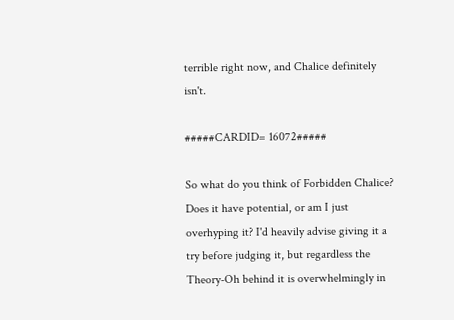terrible right now, and Chalice definitely isn't.

#####CARDID= 16072#####

So what do you think of Forbidden Chalice? Does it have potential, or am I just overhyping it? I'd heavily advise giving it a try before judging it, but regardless the Theory-Oh behind it is overwhelmingly in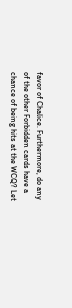favor of Chalice. Furthermore, do any of the other Forbidden cards have a chance of being hits at the WCQ? Let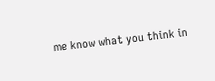me know what you think in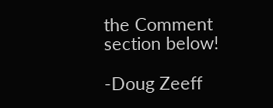the Comment section below!

-Doug Zeeff